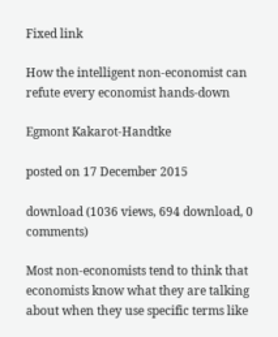Fixed link

How the intelligent non-economist can refute every economist hands-down

Egmont Kakarot-Handtke

posted on 17 December 2015

download (1036 views, 694 download, 0 comments)

Most non-economists tend to think that economists know what they are talking about when they use specific terms like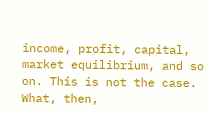income, profit, capital, market equilibrium, and so on. This is not the case. What, then,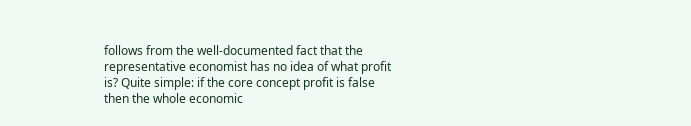follows from the well-documented fact that the representative economist has no idea of what profit is? Quite simple: if the core concept profit is false then the whole economic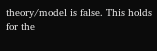theory/model is false. This holds for the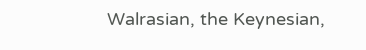Walrasian, the Keynesian,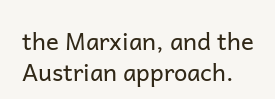the Marxian, and the Austrian approach.